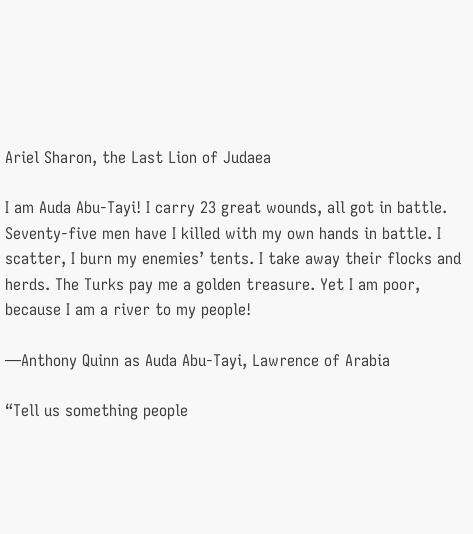Ariel Sharon, the Last Lion of Judaea

I am Auda Abu-Tayi! I carry 23 great wounds, all got in battle. Seventy-five men have I killed with my own hands in battle. I scatter, I burn my enemies’ tents. I take away their flocks and herds. The Turks pay me a golden treasure. Yet I am poor, because I am a river to my people!

—Anthony Quinn as Auda Abu-Tayi, Lawrence of Arabia

“Tell us something people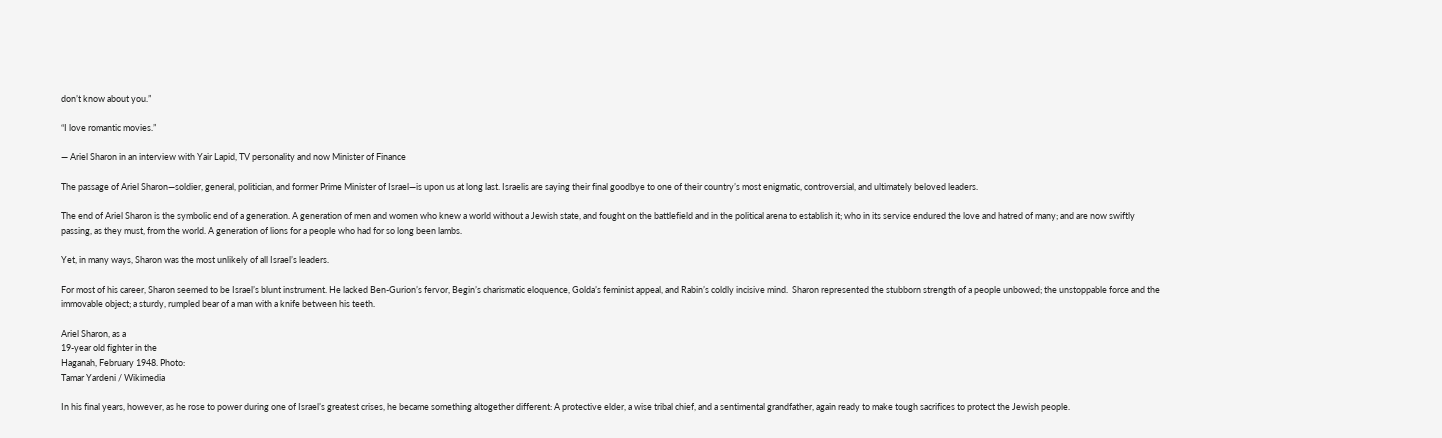don’t know about you.”

“I love romantic movies.”

— Ariel Sharon in an interview with Yair Lapid, TV personality and now Minister of Finance

The passage of Ariel Sharon—soldier, general, politician, and former Prime Minister of Israel—is upon us at long last. Israelis are saying their final goodbye to one of their country’s most enigmatic, controversial, and ultimately beloved leaders.

The end of Ariel Sharon is the symbolic end of a generation. A generation of men and women who knew a world without a Jewish state, and fought on the battlefield and in the political arena to establish it; who in its service endured the love and hatred of many; and are now swiftly passing, as they must, from the world. A generation of lions for a people who had for so long been lambs.

Yet, in many ways, Sharon was the most unlikely of all Israel’s leaders.

For most of his career, Sharon seemed to be Israel’s blunt instrument. He lacked Ben-Gurion’s fervor, Begin’s charismatic eloquence, Golda’s feminist appeal, and Rabin’s coldly incisive mind.  Sharon represented the stubborn strength of a people unbowed; the unstoppable force and the immovable object; a sturdy, rumpled bear of a man with a knife between his teeth.

Ariel Sharon, as a
19-year old fighter in the
Haganah, February 1948. Photo:
Tamar Yardeni / Wikimedia

In his final years, however, as he rose to power during one of Israel’s greatest crises, he became something altogether different: A protective elder, a wise tribal chief, and a sentimental grandfather, again ready to make tough sacrifices to protect the Jewish people.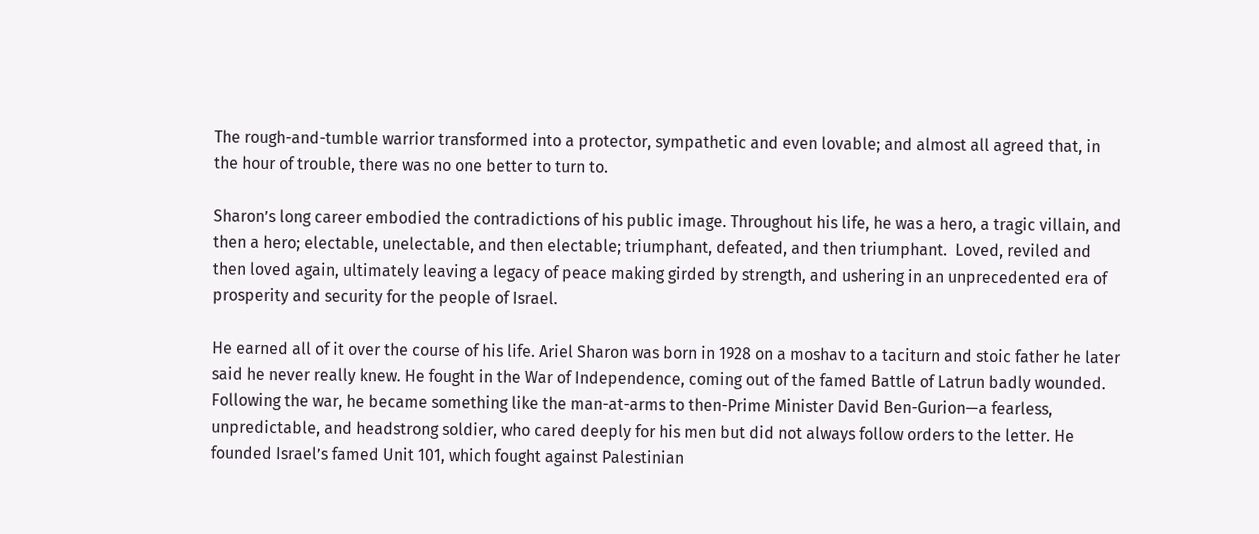The rough-and-tumble warrior transformed into a protector, sympathetic and even lovable; and almost all agreed that, in the hour of trouble, there was no one better to turn to.

Sharon’s long career embodied the contradictions of his public image. Throughout his life, he was a hero, a tragic villain, and then a hero; electable, unelectable, and then electable; triumphant, defeated, and then triumphant.  Loved, reviled and then loved again, ultimately leaving a legacy of peace making girded by strength, and ushering in an unprecedented era of prosperity and security for the people of Israel.

He earned all of it over the course of his life. Ariel Sharon was born in 1928 on a moshav to a taciturn and stoic father he later said he never really knew. He fought in the War of Independence, coming out of the famed Battle of Latrun badly wounded. Following the war, he became something like the man-at-arms to then-Prime Minister David Ben-Gurion—a fearless, unpredictable, and headstrong soldier, who cared deeply for his men but did not always follow orders to the letter. He founded Israel’s famed Unit 101, which fought against Palestinian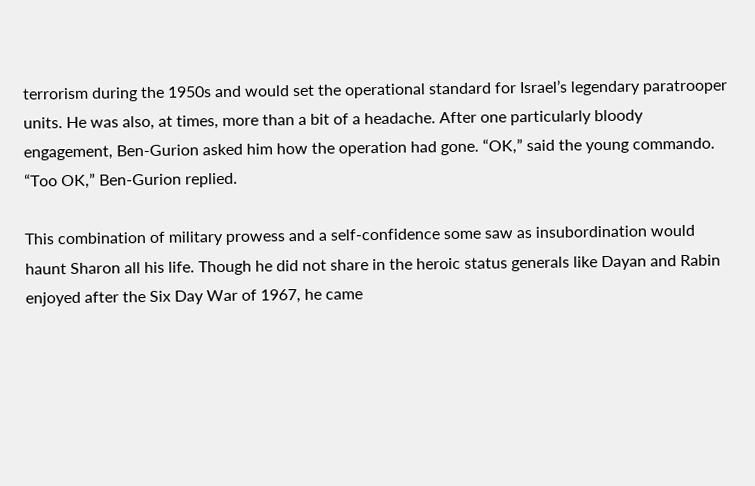terrorism during the 1950s and would set the operational standard for Israel’s legendary paratrooper units. He was also, at times, more than a bit of a headache. After one particularly bloody engagement, Ben-Gurion asked him how the operation had gone. “OK,” said the young commando. “Too OK,” Ben-Gurion replied.

This combination of military prowess and a self-confidence some saw as insubordination would haunt Sharon all his life. Though he did not share in the heroic status generals like Dayan and Rabin enjoyed after the Six Day War of 1967, he came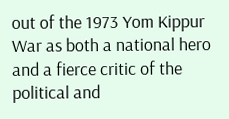out of the 1973 Yom Kippur War as both a national hero and a fierce critic of the political and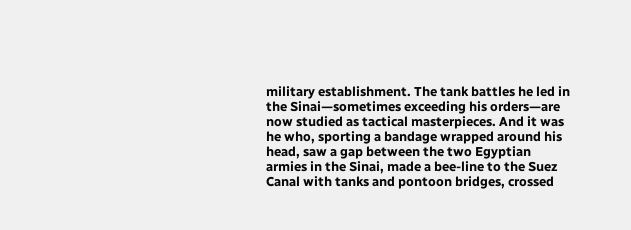military establishment. The tank battles he led in the Sinai—sometimes exceeding his orders—are now studied as tactical masterpieces. And it was he who, sporting a bandage wrapped around his head, saw a gap between the two Egyptian armies in the Sinai, made a bee-line to the Suez Canal with tanks and pontoon bridges, crossed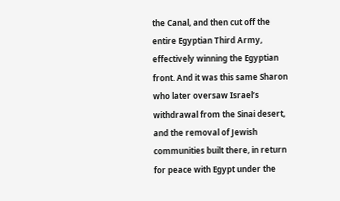the Canal, and then cut off the entire Egyptian Third Army, effectively winning the Egyptian front. And it was this same Sharon who later oversaw Israel’s withdrawal from the Sinai desert, and the removal of Jewish communities built there, in return for peace with Egypt under the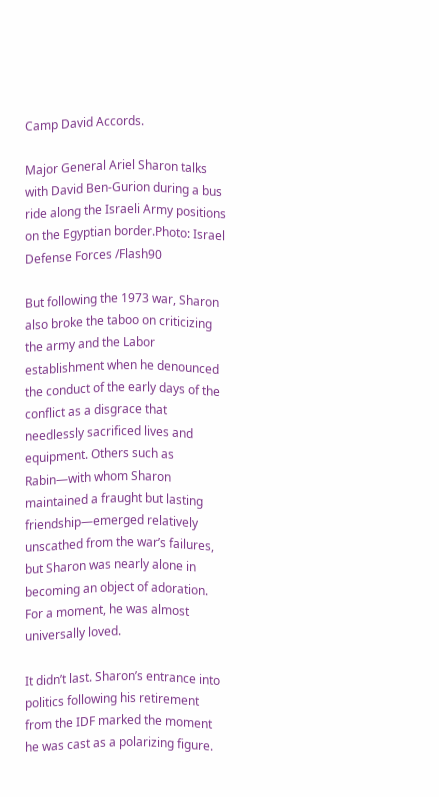Camp David Accords.

Major General Ariel Sharon talks with David Ben-Gurion during a bus ride along the Israeli Army positions on the Egyptian border.Photo: Israel Defense Forces /Flash90

But following the 1973 war, Sharon also broke the taboo on criticizing the army and the Labor establishment when he denounced the conduct of the early days of the conflict as a disgrace that needlessly sacrificed lives and equipment. Others such as Rabin—with whom Sharon maintained a fraught but lasting friendship—emerged relatively unscathed from the war’s failures, but Sharon was nearly alone in becoming an object of adoration. For a moment, he was almost universally loved.

It didn’t last. Sharon’s entrance into politics following his retirement from the IDF marked the moment he was cast as a polarizing figure.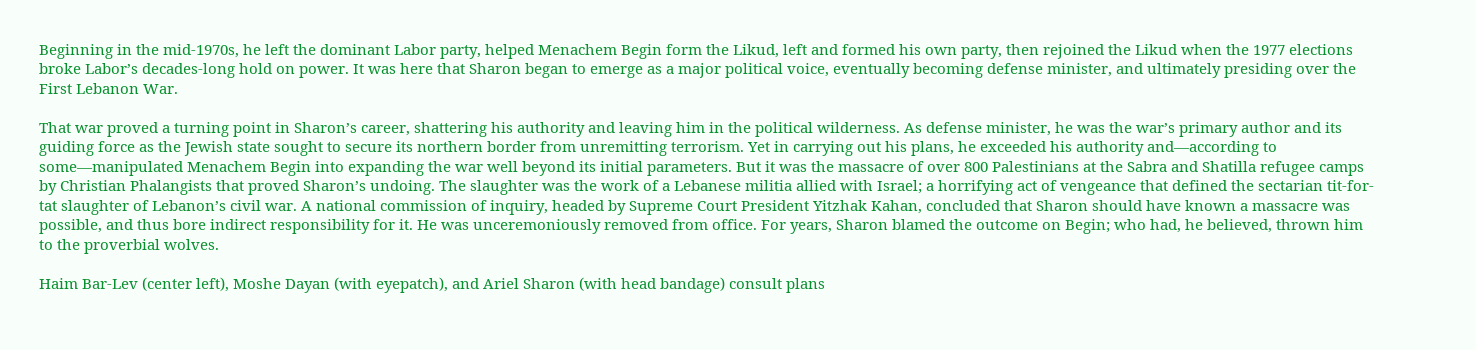Beginning in the mid-1970s, he left the dominant Labor party, helped Menachem Begin form the Likud, left and formed his own party, then rejoined the Likud when the 1977 elections broke Labor’s decades-long hold on power. It was here that Sharon began to emerge as a major political voice, eventually becoming defense minister, and ultimately presiding over the First Lebanon War.

That war proved a turning point in Sharon’s career, shattering his authority and leaving him in the political wilderness. As defense minister, he was the war’s primary author and its guiding force as the Jewish state sought to secure its northern border from unremitting terrorism. Yet in carrying out his plans, he exceeded his authority and—according to some—manipulated Menachem Begin into expanding the war well beyond its initial parameters. But it was the massacre of over 800 Palestinians at the Sabra and Shatilla refugee camps by Christian Phalangists that proved Sharon’s undoing. The slaughter was the work of a Lebanese militia allied with Israel; a horrifying act of vengeance that defined the sectarian tit-for-tat slaughter of Lebanon’s civil war. A national commission of inquiry, headed by Supreme Court President Yitzhak Kahan, concluded that Sharon should have known a massacre was possible, and thus bore indirect responsibility for it. He was unceremoniously removed from office. For years, Sharon blamed the outcome on Begin; who had, he believed, thrown him to the proverbial wolves.

Haim Bar-Lev (center left), Moshe Dayan (with eyepatch), and Ariel Sharon (with head bandage) consult plans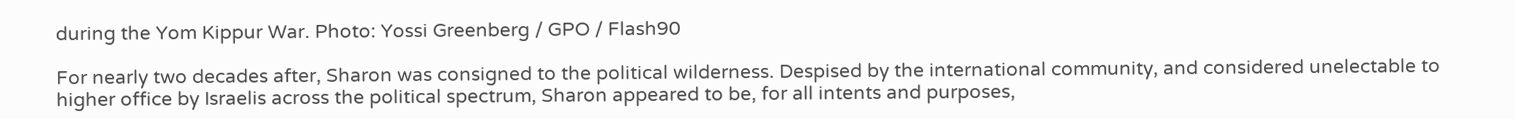during the Yom Kippur War. Photo: Yossi Greenberg / GPO / Flash90

For nearly two decades after, Sharon was consigned to the political wilderness. Despised by the international community, and considered unelectable to higher office by Israelis across the political spectrum, Sharon appeared to be, for all intents and purposes,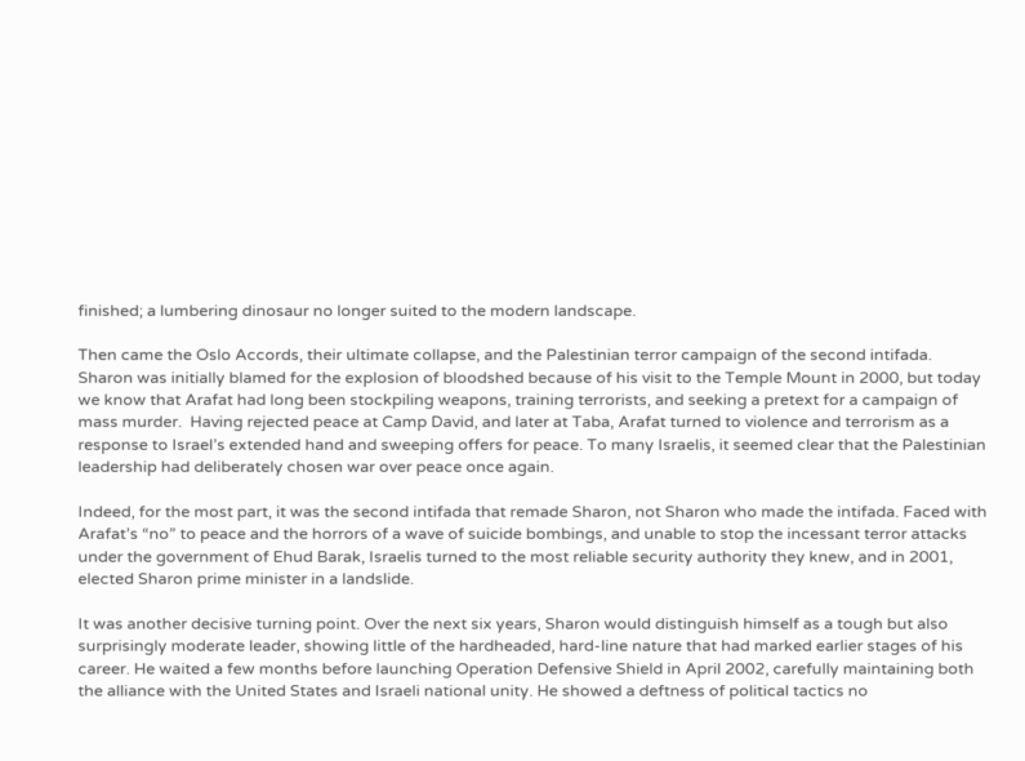finished; a lumbering dinosaur no longer suited to the modern landscape.

Then came the Oslo Accords, their ultimate collapse, and the Palestinian terror campaign of the second intifada. Sharon was initially blamed for the explosion of bloodshed because of his visit to the Temple Mount in 2000, but today we know that Arafat had long been stockpiling weapons, training terrorists, and seeking a pretext for a campaign of mass murder.  Having rejected peace at Camp David, and later at Taba, Arafat turned to violence and terrorism as a response to Israel’s extended hand and sweeping offers for peace. To many Israelis, it seemed clear that the Palestinian leadership had deliberately chosen war over peace once again.

Indeed, for the most part, it was the second intifada that remade Sharon, not Sharon who made the intifada. Faced with Arafat’s “no” to peace and the horrors of a wave of suicide bombings, and unable to stop the incessant terror attacks under the government of Ehud Barak, Israelis turned to the most reliable security authority they knew, and in 2001, elected Sharon prime minister in a landslide.

It was another decisive turning point. Over the next six years, Sharon would distinguish himself as a tough but also surprisingly moderate leader, showing little of the hardheaded, hard-line nature that had marked earlier stages of his career. He waited a few months before launching Operation Defensive Shield in April 2002, carefully maintaining both the alliance with the United States and Israeli national unity. He showed a deftness of political tactics no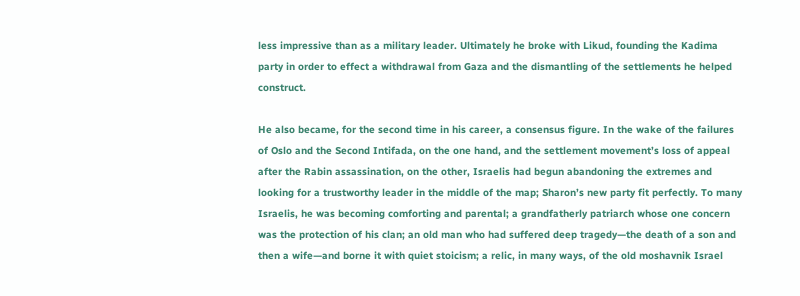less impressive than as a military leader. Ultimately he broke with Likud, founding the Kadima party in order to effect a withdrawal from Gaza and the dismantling of the settlements he helped construct.

He also became, for the second time in his career, a consensus figure. In the wake of the failures of Oslo and the Second Intifada, on the one hand, and the settlement movement’s loss of appeal after the Rabin assassination, on the other, Israelis had begun abandoning the extremes and looking for a trustworthy leader in the middle of the map; Sharon’s new party fit perfectly. To many Israelis, he was becoming comforting and parental; a grandfatherly patriarch whose one concern was the protection of his clan; an old man who had suffered deep tragedy—the death of a son and then a wife—and borne it with quiet stoicism; a relic, in many ways, of the old moshavnik Israel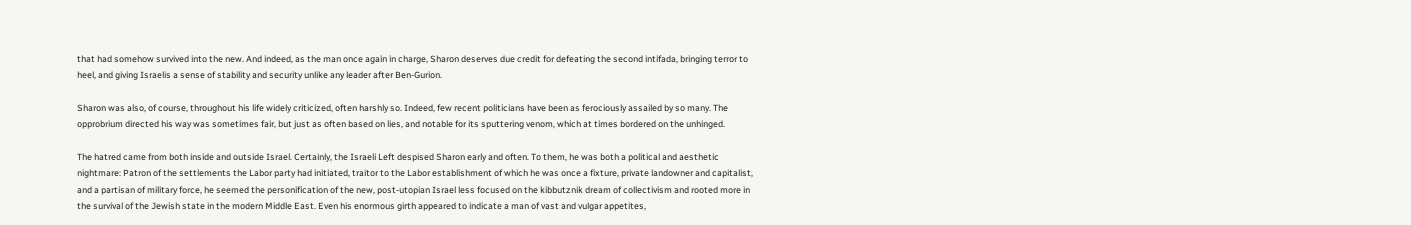that had somehow survived into the new. And indeed, as the man once again in charge, Sharon deserves due credit for defeating the second intifada, bringing terror to heel, and giving Israelis a sense of stability and security unlike any leader after Ben-Gurion.

Sharon was also, of course, throughout his life widely criticized, often harshly so. Indeed, few recent politicians have been as ferociously assailed by so many. The opprobrium directed his way was sometimes fair, but just as often based on lies, and notable for its sputtering venom, which at times bordered on the unhinged.

The hatred came from both inside and outside Israel. Certainly, the Israeli Left despised Sharon early and often. To them, he was both a political and aesthetic nightmare: Patron of the settlements the Labor party had initiated, traitor to the Labor establishment of which he was once a fixture, private landowner and capitalist, and a partisan of military force, he seemed the personification of the new, post-utopian Israel less focused on the kibbutznik dream of collectivism and rooted more in the survival of the Jewish state in the modern Middle East. Even his enormous girth appeared to indicate a man of vast and vulgar appetites,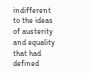indifferent to the ideas of austerity and equality that had defined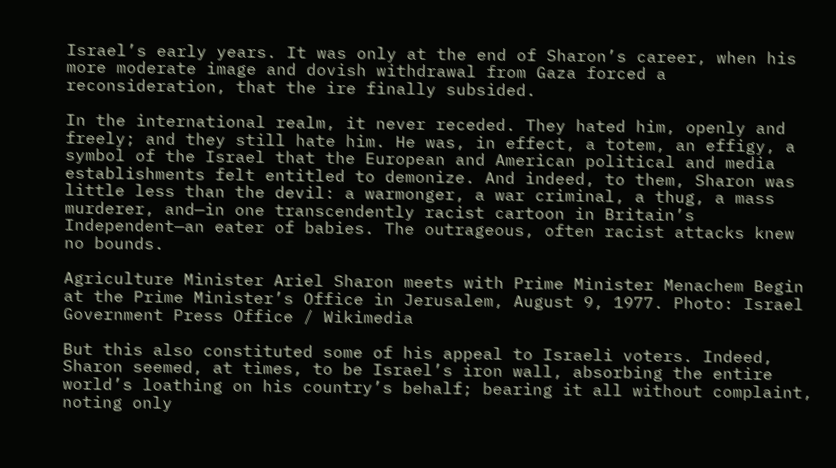Israel’s early years. It was only at the end of Sharon’s career, when his more moderate image and dovish withdrawal from Gaza forced a reconsideration, that the ire finally subsided.

In the international realm, it never receded. They hated him, openly and freely; and they still hate him. He was, in effect, a totem, an effigy, a symbol of the Israel that the European and American political and media establishments felt entitled to demonize. And indeed, to them, Sharon was little less than the devil: a warmonger, a war criminal, a thug, a mass murderer, and—in one transcendently racist cartoon in Britain’s Independent—an eater of babies. The outrageous, often racist attacks knew no bounds.

Agriculture Minister Ariel Sharon meets with Prime Minister Menachem Begin at the Prime Minister’s Office in Jerusalem, August 9, 1977. Photo: Israel Government Press Office / Wikimedia

But this also constituted some of his appeal to Israeli voters. Indeed, Sharon seemed, at times, to be Israel’s iron wall, absorbing the entire world’s loathing on his country’s behalf; bearing it all without complaint, noting only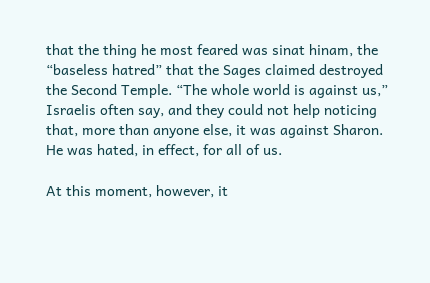that the thing he most feared was sinat hinam, the “baseless hatred” that the Sages claimed destroyed the Second Temple. “The whole world is against us,” Israelis often say, and they could not help noticing that, more than anyone else, it was against Sharon. He was hated, in effect, for all of us.

At this moment, however, it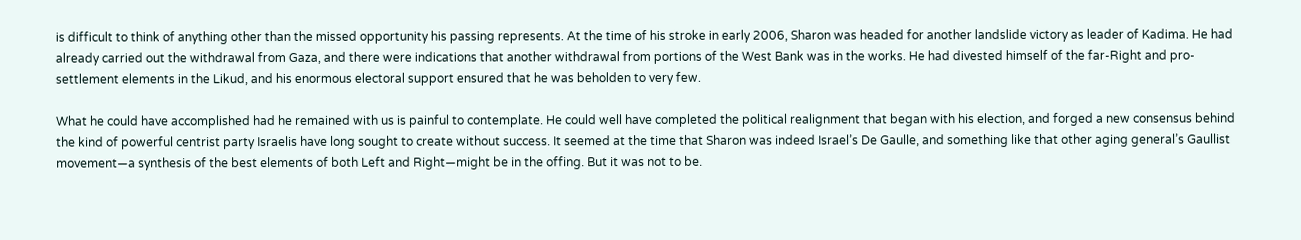is difficult to think of anything other than the missed opportunity his passing represents. At the time of his stroke in early 2006, Sharon was headed for another landslide victory as leader of Kadima. He had already carried out the withdrawal from Gaza, and there were indications that another withdrawal from portions of the West Bank was in the works. He had divested himself of the far-Right and pro-settlement elements in the Likud, and his enormous electoral support ensured that he was beholden to very few.

What he could have accomplished had he remained with us is painful to contemplate. He could well have completed the political realignment that began with his election, and forged a new consensus behind the kind of powerful centrist party Israelis have long sought to create without success. It seemed at the time that Sharon was indeed Israel’s De Gaulle, and something like that other aging general’s Gaullist movement—a synthesis of the best elements of both Left and Right—might be in the offing. But it was not to be.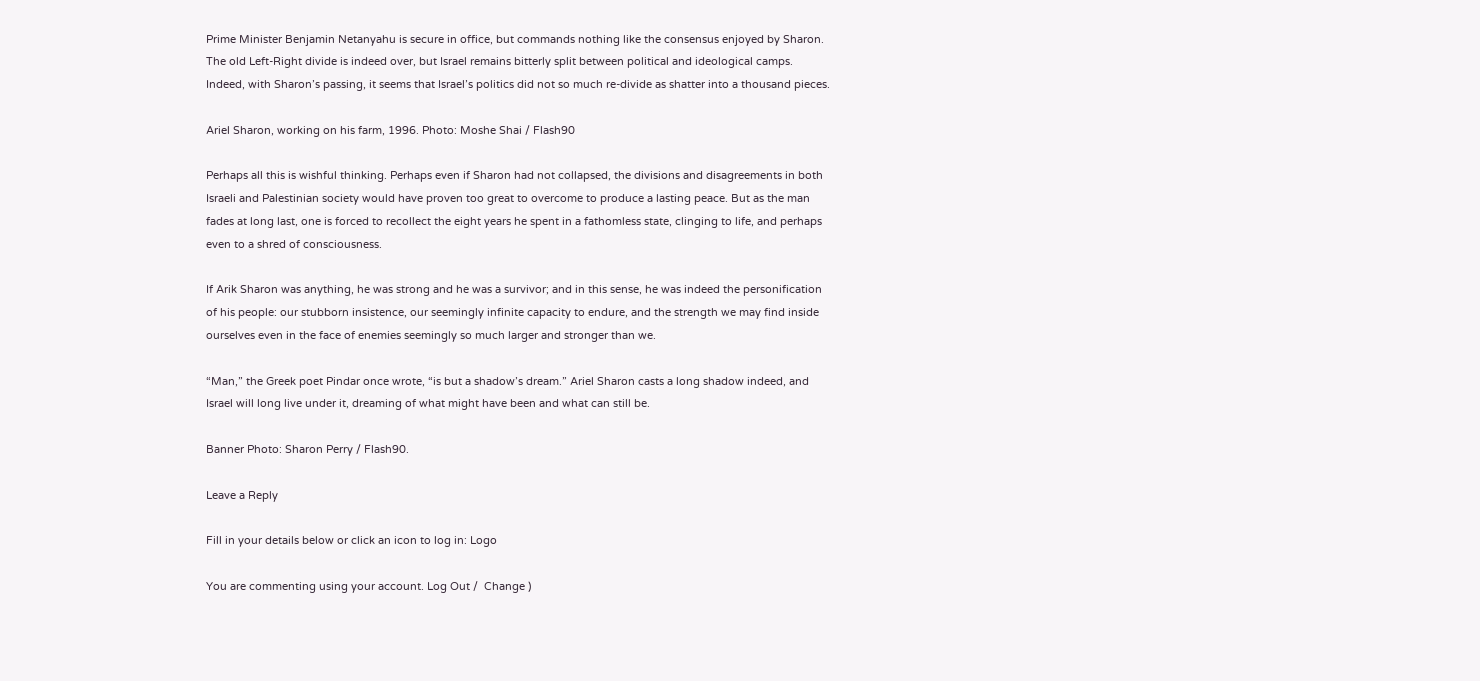Prime Minister Benjamin Netanyahu is secure in office, but commands nothing like the consensus enjoyed by Sharon. The old Left-Right divide is indeed over, but Israel remains bitterly split between political and ideological camps. Indeed, with Sharon’s passing, it seems that Israel’s politics did not so much re-divide as shatter into a thousand pieces.

Ariel Sharon, working on his farm, 1996. Photo: Moshe Shai / Flash90

Perhaps all this is wishful thinking. Perhaps even if Sharon had not collapsed, the divisions and disagreements in both Israeli and Palestinian society would have proven too great to overcome to produce a lasting peace. But as the man fades at long last, one is forced to recollect the eight years he spent in a fathomless state, clinging to life, and perhaps even to a shred of consciousness.

If Arik Sharon was anything, he was strong and he was a survivor; and in this sense, he was indeed the personification of his people: our stubborn insistence, our seemingly infinite capacity to endure, and the strength we may find inside ourselves even in the face of enemies seemingly so much larger and stronger than we.

“Man,” the Greek poet Pindar once wrote, “is but a shadow’s dream.” Ariel Sharon casts a long shadow indeed, and Israel will long live under it, dreaming of what might have been and what can still be.

Banner Photo: Sharon Perry / Flash90.

Leave a Reply

Fill in your details below or click an icon to log in: Logo

You are commenting using your account. Log Out /  Change )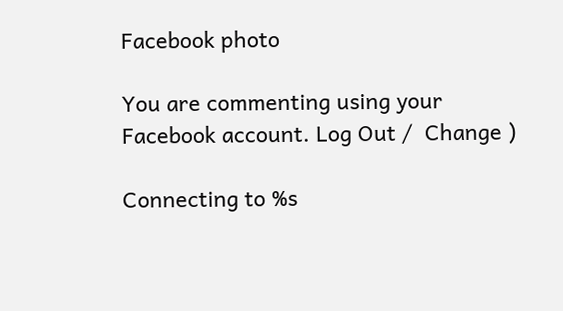Facebook photo

You are commenting using your Facebook account. Log Out /  Change )

Connecting to %s